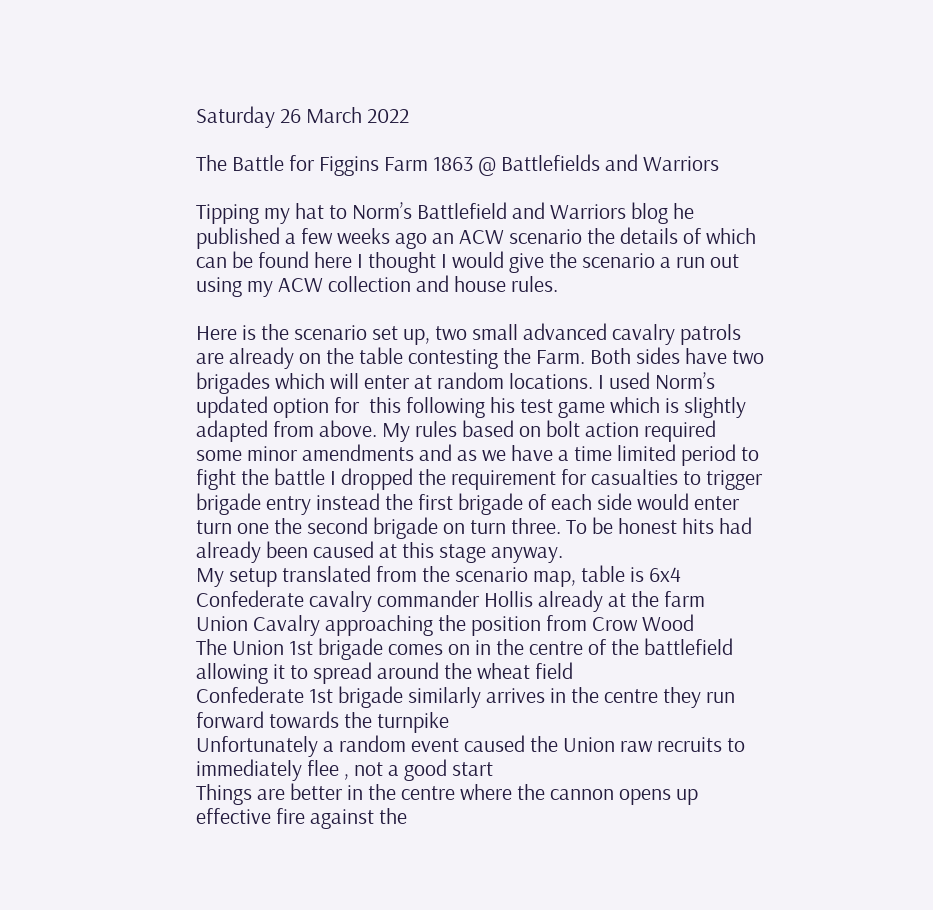Saturday 26 March 2022

The Battle for Figgins Farm 1863 @ Battlefields and Warriors

Tipping my hat to Norm’s Battlefield and Warriors blog he published a few weeks ago an ACW scenario the details of which can be found here I thought I would give the scenario a run out using my ACW collection and house rules.

Here is the scenario set up, two small advanced cavalry patrols are already on the table contesting the Farm. Both sides have two brigades which will enter at random locations. I used Norm’s updated option for  this following his test game which is slightly adapted from above. My rules based on bolt action required some minor amendments and as we have a time limited period to fight the battle I dropped the requirement for casualties to trigger brigade entry instead the first brigade of each side would enter turn one the second brigade on turn three. To be honest hits had already been caused at this stage anyway.
My setup translated from the scenario map, table is 6x4
Confederate cavalry commander Hollis already at the farm
Union Cavalry approaching the position from Crow Wood
The Union 1st brigade comes on in the centre of the battlefield allowing it to spread around the wheat field
Confederate 1st brigade similarly arrives in the centre they run forward towards the turnpike
Unfortunately a random event caused the Union raw recruits to immediately flee , not a good start
Things are better in the centre where the cannon opens up effective fire against the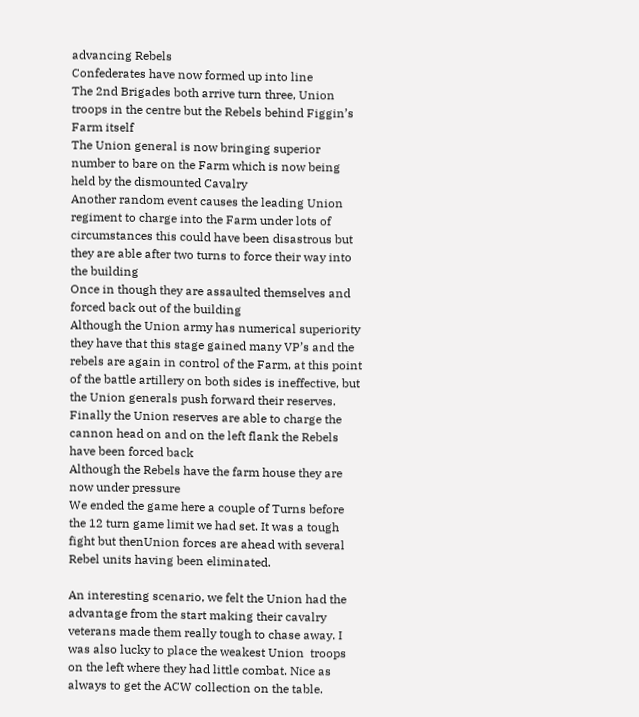advancing Rebels
Confederates have now formed up into line
The 2nd Brigades both arrive turn three, Union troops in the centre but the Rebels behind Figgin’s Farm itself
The Union general is now bringing superior number to bare on the Farm which is now being held by the dismounted Cavalry
Another random event causes the leading Union regiment to charge into the Farm under lots of circumstances this could have been disastrous but they are able after two turns to force their way into the building
Once in though they are assaulted themselves and forced back out of the building
Although the Union army has numerical superiority they have that this stage gained many VP’s and the rebels are again in control of the Farm, at this point of the battle artillery on both sides is ineffective, but the Union generals push forward their reserves.
Finally the Union reserves are able to charge the cannon head on and on the left flank the Rebels have been forced back
Although the Rebels have the farm house they are now under pressure
We ended the game here a couple of Turns before the 12 turn game limit we had set. It was a tough fight but thenUnion forces are ahead with several Rebel units having been eliminated.

An interesting scenario, we felt the Union had the advantage from the start making their cavalry veterans made them really tough to chase away. I was also lucky to place the weakest Union  troops on the left where they had little combat. Nice as always to get the ACW collection on the table.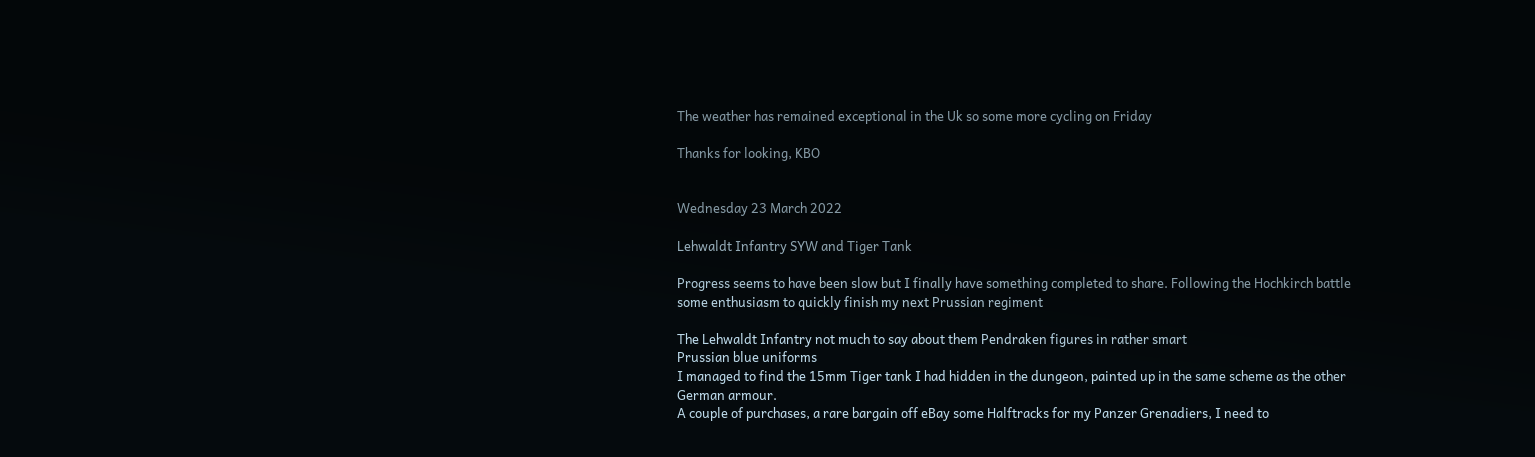The weather has remained exceptional in the Uk so some more cycling on Friday

Thanks for looking, KBO


Wednesday 23 March 2022

Lehwaldt Infantry SYW and Tiger Tank

Progress seems to have been slow but I finally have something completed to share. Following the Hochkirch battle some enthusiasm to quickly finish my next Prussian regiment

The Lehwaldt Infantry not much to say about them Pendraken figures in rather smart
Prussian blue uniforms
I managed to find the 15mm Tiger tank I had hidden in the dungeon, painted up in the same scheme as the other German armour.
A couple of purchases, a rare bargain off eBay some Halftracks for my Panzer Grenadiers, I need to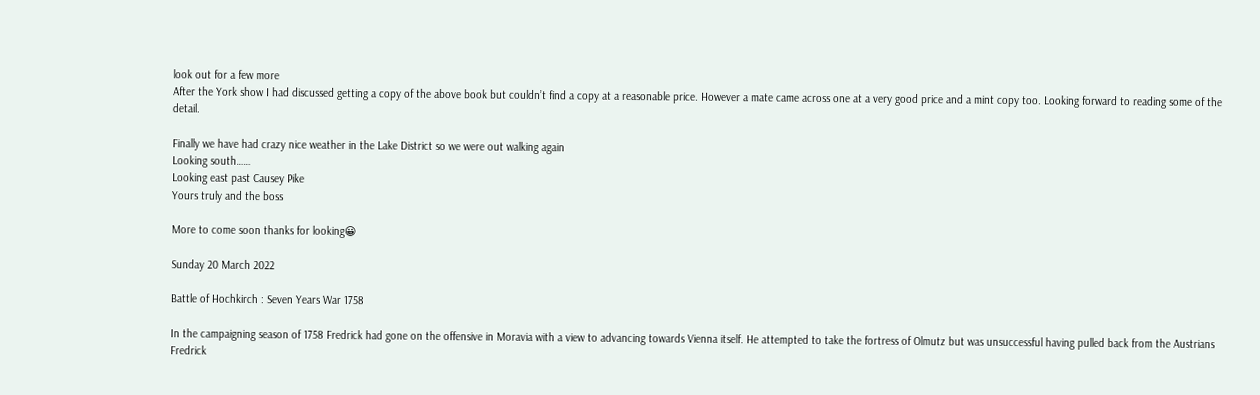look out for a few more
After the York show I had discussed getting a copy of the above book but couldn’t find a copy at a reasonable price. However a mate came across one at a very good price and a mint copy too. Looking forward to reading some of the detail.

Finally we have had crazy nice weather in the Lake District so we were out walking again
Looking south……
Looking east past Causey Pike
Yours truly and the boss

More to come soon thanks for looking😀

Sunday 20 March 2022

Battle of Hochkirch : Seven Years War 1758

In the campaigning season of 1758 Fredrick had gone on the offensive in Moravia with a view to advancing towards Vienna itself. He attempted to take the fortress of Olmutz but was unsuccessful having pulled back from the Austrians Fredrick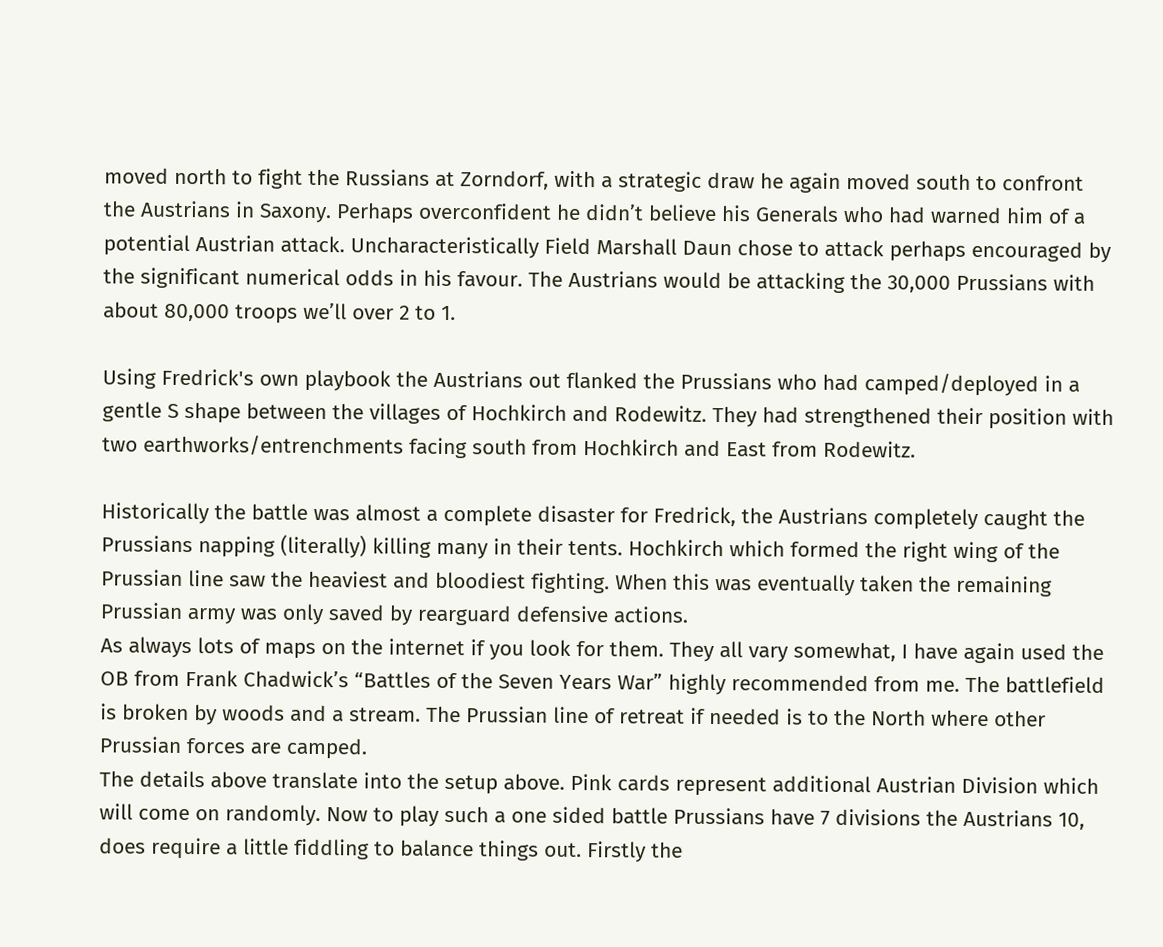moved north to fight the Russians at Zorndorf, with a strategic draw he again moved south to confront the Austrians in Saxony. Perhaps overconfident he didn’t believe his Generals who had warned him of a potential Austrian attack. Uncharacteristically Field Marshall Daun chose to attack perhaps encouraged by the significant numerical odds in his favour. The Austrians would be attacking the 30,000 Prussians with about 80,000 troops we’ll over 2 to 1.

Using Fredrick's own playbook the Austrians out flanked the Prussians who had camped/deployed in a gentle S shape between the villages of Hochkirch and Rodewitz. They had strengthened their position with two earthworks/entrenchments facing south from Hochkirch and East from Rodewitz.

Historically the battle was almost a complete disaster for Fredrick, the Austrians completely caught the Prussians napping (literally) killing many in their tents. Hochkirch which formed the right wing of the Prussian line saw the heaviest and bloodiest fighting. When this was eventually taken the remaining Prussian army was only saved by rearguard defensive actions.
As always lots of maps on the internet if you look for them. They all vary somewhat, I have again used the OB from Frank Chadwick’s “Battles of the Seven Years War” highly recommended from me. The battlefield is broken by woods and a stream. The Prussian line of retreat if needed is to the North where other Prussian forces are camped.
The details above translate into the setup above. Pink cards represent additional Austrian Division which will come on randomly. Now to play such a one sided battle Prussians have 7 divisions the Austrians 10, does require a little fiddling to balance things out. Firstly the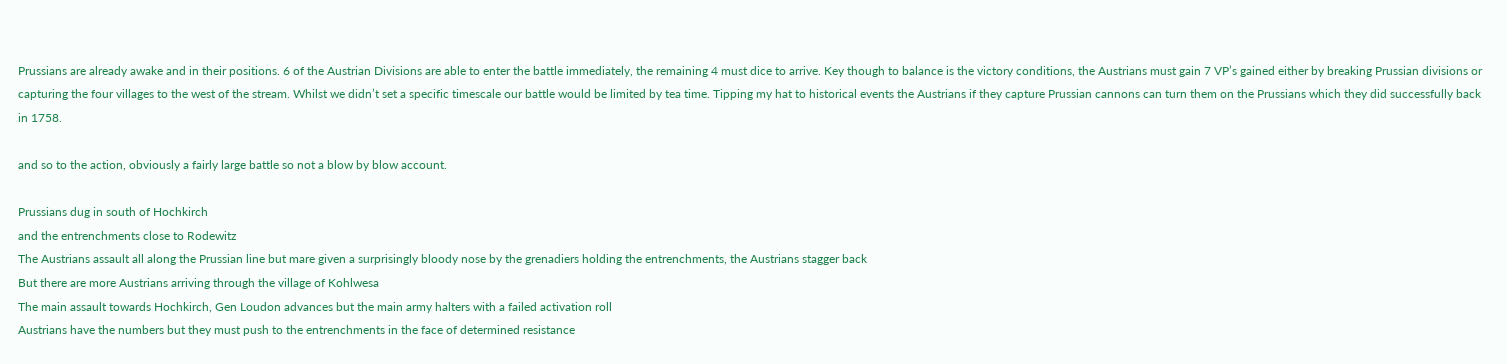Prussians are already awake and in their positions. 6 of the Austrian Divisions are able to enter the battle immediately, the remaining 4 must dice to arrive. Key though to balance is the victory conditions, the Austrians must gain 7 VP’s gained either by breaking Prussian divisions or capturing the four villages to the west of the stream. Whilst we didn’t set a specific timescale our battle would be limited by tea time. Tipping my hat to historical events the Austrians if they capture Prussian cannons can turn them on the Prussians which they did successfully back in 1758.

and so to the action, obviously a fairly large battle so not a blow by blow account.

Prussians dug in south of Hochkirch
and the entrenchments close to Rodewitz
The Austrians assault all along the Prussian line but mare given a surprisingly bloody nose by the grenadiers holding the entrenchments, the Austrians stagger back
But there are more Austrians arriving through the village of Kohlwesa
The main assault towards Hochkirch, Gen Loudon advances but the main army halters with a failed activation roll
Austrians have the numbers but they must push to the entrenchments in the face of determined resistance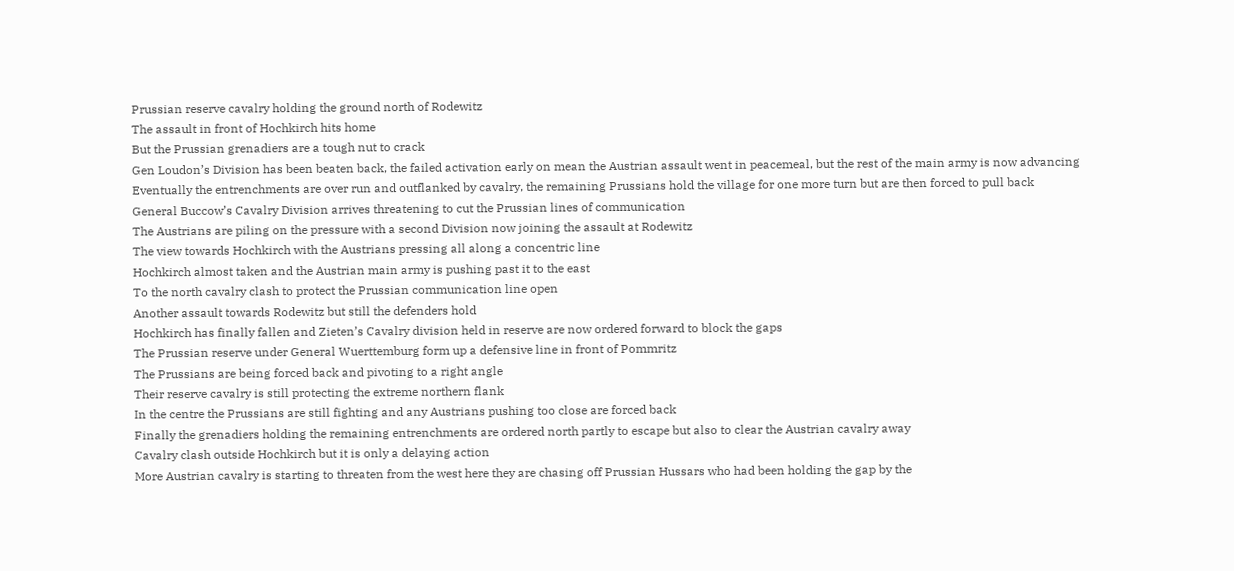Prussian reserve cavalry holding the ground north of Rodewitz
The assault in front of Hochkirch hits home
But the Prussian grenadiers are a tough nut to crack
Gen Loudon’s Division has been beaten back, the failed activation early on mean the Austrian assault went in peacemeal, but the rest of the main army is now advancing
Eventually the entrenchments are over run and outflanked by cavalry, the remaining Prussians hold the village for one more turn but are then forced to pull back
General Buccow’s Cavalry Division arrives threatening to cut the Prussian lines of communication
The Austrians are piling on the pressure with a second Division now joining the assault at Rodewitz
The view towards Hochkirch with the Austrians pressing all along a concentric line
Hochkirch almost taken and the Austrian main army is pushing past it to the east
To the north cavalry clash to protect the Prussian communication line open
Another assault towards Rodewitz but still the defenders hold
Hochkirch has finally fallen and Zieten’s Cavalry division held in reserve are now ordered forward to block the gaps
The Prussian reserve under General Wuerttemburg form up a defensive line in front of Pommritz
The Prussians are being forced back and pivoting to a right angle
Their reserve cavalry is still protecting the extreme northern flank
In the centre the Prussians are still fighting and any Austrians pushing too close are forced back
Finally the grenadiers holding the remaining entrenchments are ordered north partly to escape but also to clear the Austrian cavalry away
Cavalry clash outside Hochkirch but it is only a delaying action
More Austrian cavalry is starting to threaten from the west here they are chasing off Prussian Hussars who had been holding the gap by the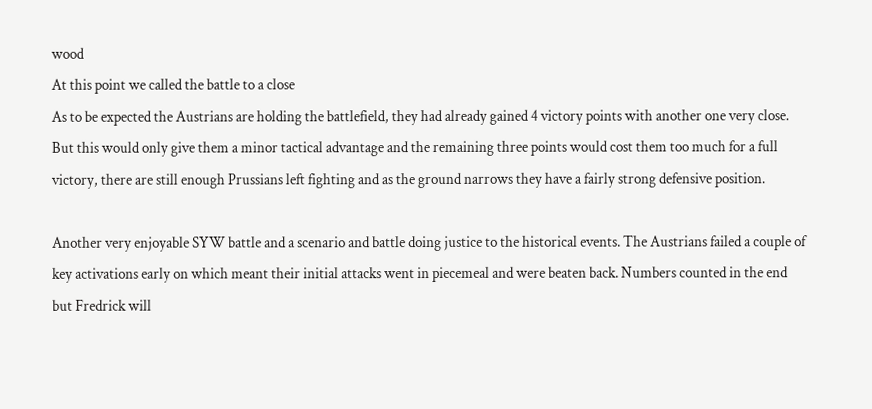wood
At this point we called the battle to a close
As to be expected the Austrians are holding the battlefield, they had already gained 4 victory points with another one very close. But this would only give them a minor tactical advantage and the remaining three points would cost them too much for a full victory, there are still enough Prussians left fighting and as the ground narrows they have a fairly strong defensive position.

Another very enjoyable SYW battle and a scenario and battle doing justice to the historical events. The Austrians failed a couple of key activations early on which meant their initial attacks went in piecemeal and were beaten back. Numbers counted in the end but Fredrick will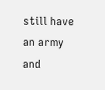still have an army and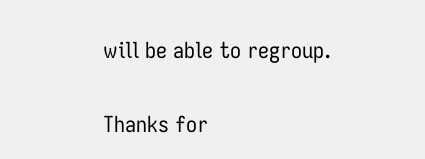will be able to regroup.

Thanks for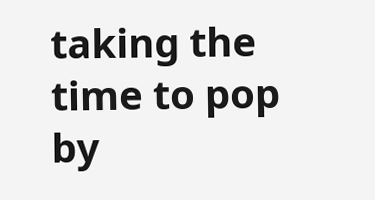taking the time to pop by